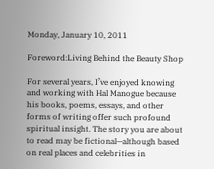Monday, January 10, 2011

Foreword:Living Behind the Beauty Shop

For several years, I’ve enjoyed knowing and working with Hal Manogue because his books, poems, essays, and other forms of writing offer such profound spiritual insight. The story you are about to read may be fictional—although based on real places and celebrities in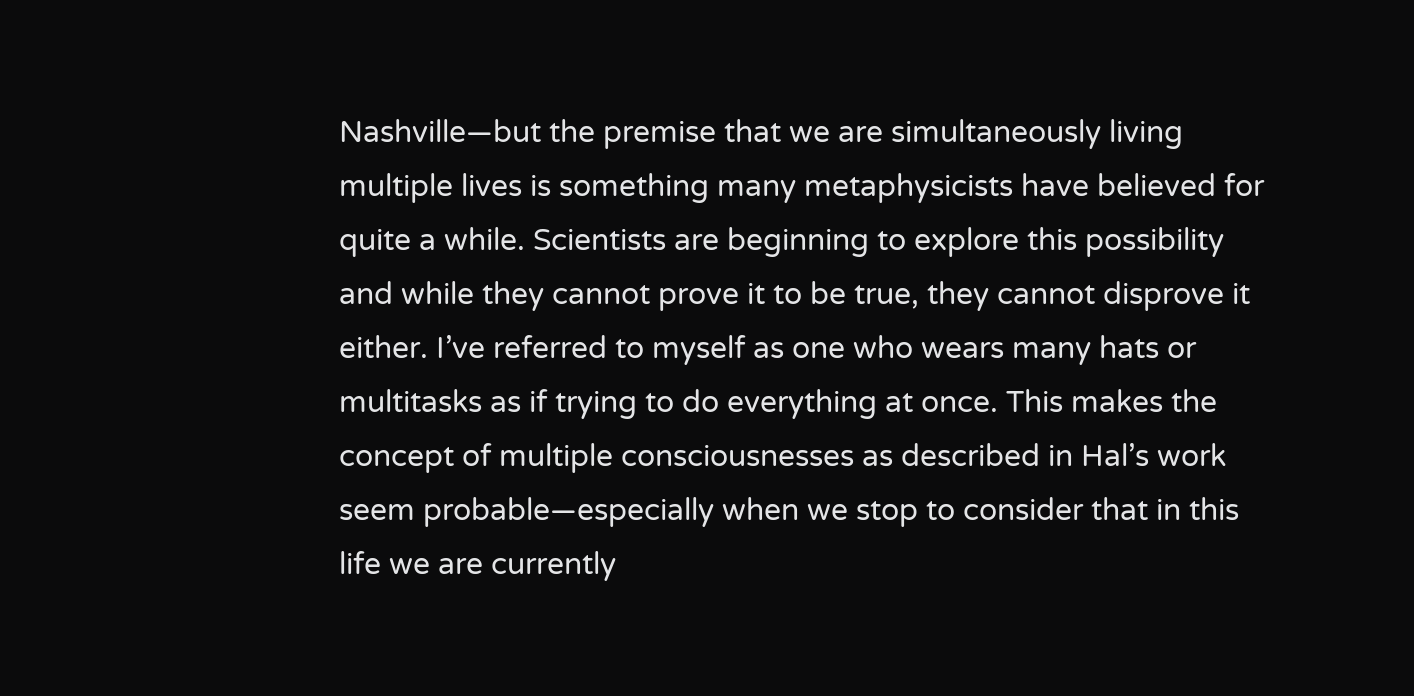Nashville—but the premise that we are simultaneously living multiple lives is something many metaphysicists have believed for quite a while. Scientists are beginning to explore this possibility and while they cannot prove it to be true, they cannot disprove it either. I’ve referred to myself as one who wears many hats or multitasks as if trying to do everything at once. This makes the concept of multiple consciousnesses as described in Hal’s work seem probable—especially when we stop to consider that in this life we are currently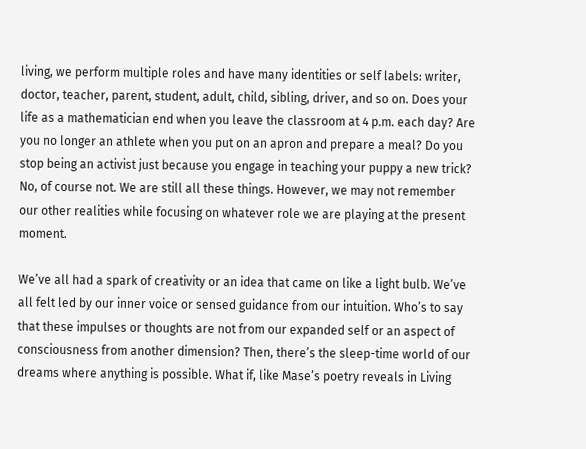living, we perform multiple roles and have many identities or self labels: writer, doctor, teacher, parent, student, adult, child, sibling, driver, and so on. Does your life as a mathematician end when you leave the classroom at 4 p.m. each day? Are you no longer an athlete when you put on an apron and prepare a meal? Do you stop being an activist just because you engage in teaching your puppy a new trick? No, of course not. We are still all these things. However, we may not remember our other realities while focusing on whatever role we are playing at the present moment.

We’ve all had a spark of creativity or an idea that came on like a light bulb. We’ve all felt led by our inner voice or sensed guidance from our intuition. Who’s to say that these impulses or thoughts are not from our expanded self or an aspect of consciousness from another dimension? Then, there’s the sleep-time world of our dreams where anything is possible. What if, like Mase’s poetry reveals in Living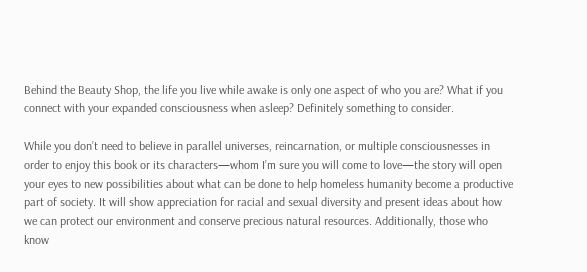Behind the Beauty Shop, the life you live while awake is only one aspect of who you are? What if you connect with your expanded consciousness when asleep? Definitely something to consider.

While you don’t need to believe in parallel universes, reincarnation, or multiple consciousnesses in order to enjoy this book or its characters—whom I’m sure you will come to love—the story will open your eyes to new possibilities about what can be done to help homeless humanity become a productive part of society. It will show appreciation for racial and sexual diversity and present ideas about how we can protect our environment and conserve precious natural resources. Additionally, those who know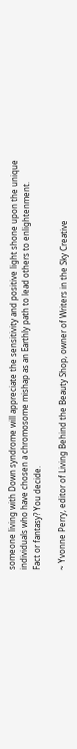someone living with Down syndrome will appreciate the sensitivity and positive light shone upon the unique individuals who have chosen a chromosome mishap as an Earthly path to lead others to enlightenment.
Fact or fantasy? You decide.

~ Yvonne Perry, editor of Living Behind the Beauty Shop, owner of Writers in the Sky Creative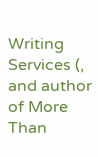Writing Services (, and author of More Than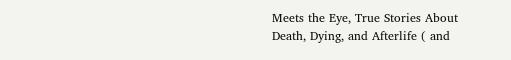Meets the Eye, True Stories About Death, Dying, and Afterlife ( and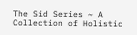The Sid Series ~ A Collection of Holistic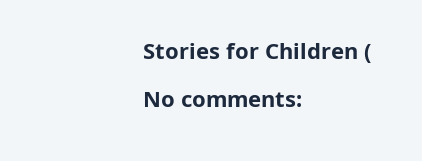Stories for Children (

No comments: